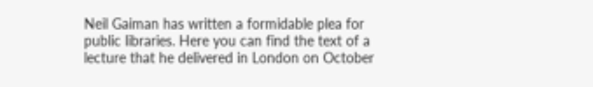Neil Gaiman has written a formidable plea for public libraries. Here you can find the text of a lecture that he delivered in London on October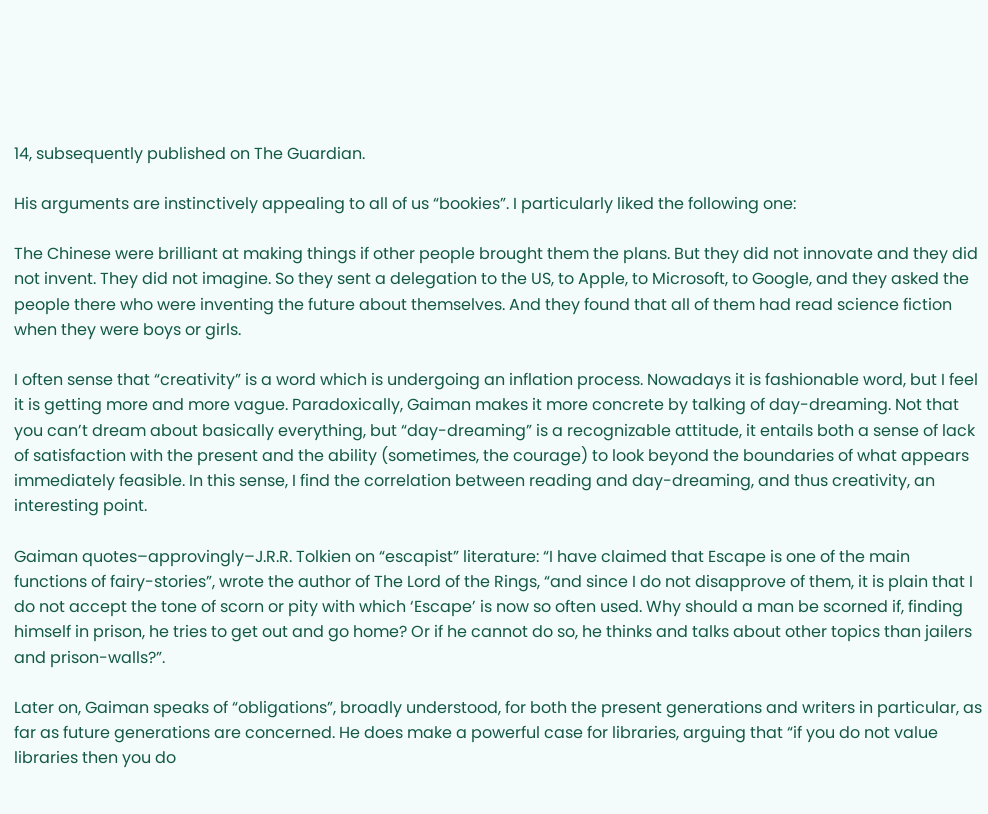14, subsequently published on The Guardian.

His arguments are instinctively appealing to all of us “bookies”. I particularly liked the following one:

The Chinese were brilliant at making things if other people brought them the plans. But they did not innovate and they did not invent. They did not imagine. So they sent a delegation to the US, to Apple, to Microsoft, to Google, and they asked the people there who were inventing the future about themselves. And they found that all of them had read science fiction when they were boys or girls.

I often sense that “creativity” is a word which is undergoing an inflation process. Nowadays it is fashionable word, but I feel it is getting more and more vague. Paradoxically, Gaiman makes it more concrete by talking of day-dreaming. Not that you can’t dream about basically everything, but “day-dreaming” is a recognizable attitude, it entails both a sense of lack of satisfaction with the present and the ability (sometimes, the courage) to look beyond the boundaries of what appears immediately feasible. In this sense, I find the correlation between reading and day-dreaming, and thus creativity, an interesting point.

Gaiman quotes–approvingly–J.R.R. Tolkien on “escapist” literature: “I have claimed that Escape is one of the main functions of fairy-stories”, wrote the author of The Lord of the Rings, “and since I do not disapprove of them, it is plain that I do not accept the tone of scorn or pity with which ‘Escape’ is now so often used. Why should a man be scorned if, finding himself in prison, he tries to get out and go home? Or if he cannot do so, he thinks and talks about other topics than jailers and prison-walls?”.

Later on, Gaiman speaks of “obligations”, broadly understood, for both the present generations and writers in particular, as far as future generations are concerned. He does make a powerful case for libraries, arguing that “if you do not value libraries then you do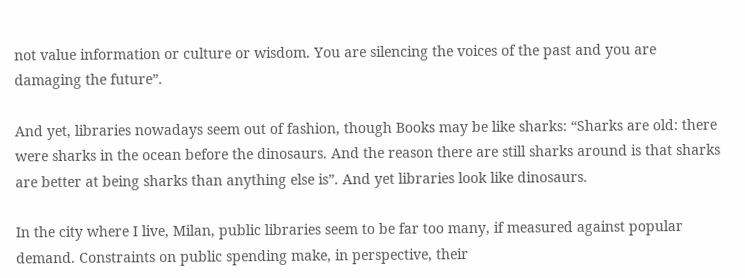not value information or culture or wisdom. You are silencing the voices of the past and you are damaging the future”.

And yet, libraries nowadays seem out of fashion, though Books may be like sharks: “Sharks are old: there were sharks in the ocean before the dinosaurs. And the reason there are still sharks around is that sharks are better at being sharks than anything else is”. And yet libraries look like dinosaurs.

In the city where I live, Milan, public libraries seem to be far too many, if measured against popular demand. Constraints on public spending make, in perspective, their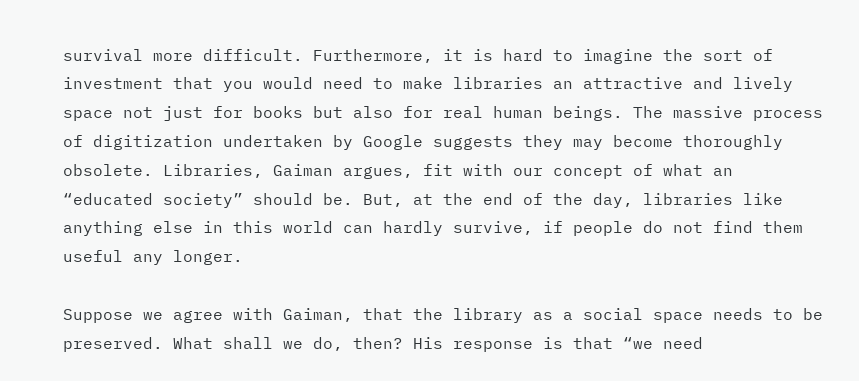survival more difficult. Furthermore, it is hard to imagine the sort of investment that you would need to make libraries an attractive and lively space not just for books but also for real human beings. The massive process of digitization undertaken by Google suggests they may become thoroughly obsolete. Libraries, Gaiman argues, fit with our concept of what an “educated society” should be. But, at the end of the day, libraries like anything else in this world can hardly survive, if people do not find them useful any longer.

Suppose we agree with Gaiman, that the library as a social space needs to be preserved. What shall we do, then? His response is that “we need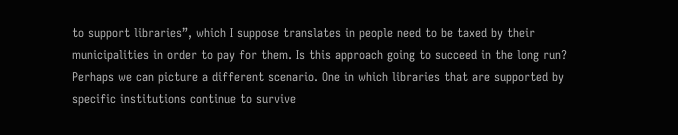to support libraries”, which I suppose translates in people need to be taxed by their municipalities in order to pay for them. Is this approach going to succeed in the long run? Perhaps we can picture a different scenario. One in which libraries that are supported by specific institutions continue to survive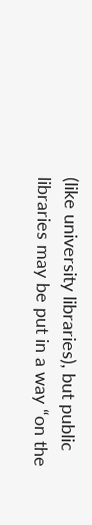(like university libraries), but public libraries may be put in a way “on the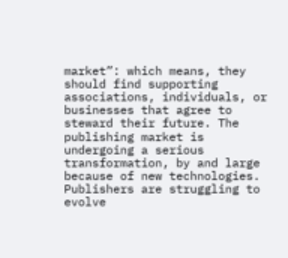market”: which means, they should find supporting associations, individuals, or businesses that agree to steward their future. The publishing market is undergoing a serious transformation, by and large because of new technologies. Publishers are struggling to evolve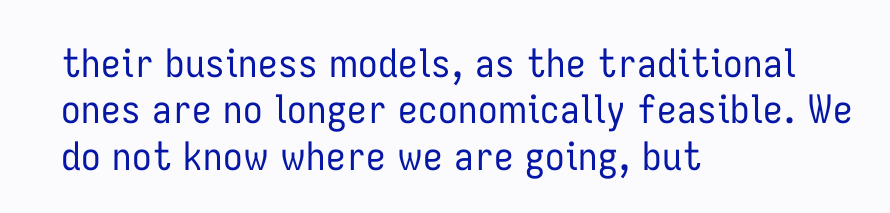their business models, as the traditional ones are no longer economically feasible. We do not know where we are going, but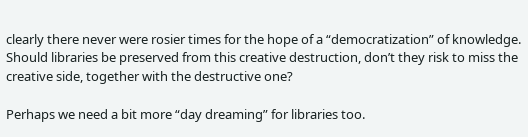clearly there never were rosier times for the hope of a “democratization” of knowledge. Should libraries be preserved from this creative destruction, don’t they risk to miss the creative side, together with the destructive one?

Perhaps we need a bit more “day dreaming” for libraries too.